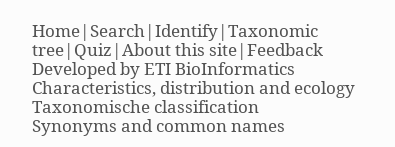Home|Search|Identify|Taxonomic tree|Quiz|About this site|Feedback
Developed by ETI BioInformatics
Characteristics, distribution and ecology
Taxonomische classification
Synonyms and common names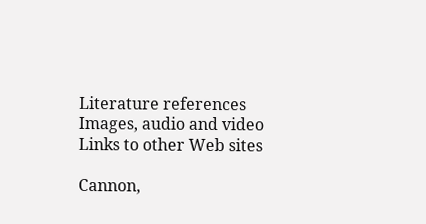Literature references
Images, audio and video
Links to other Web sites

Cannon,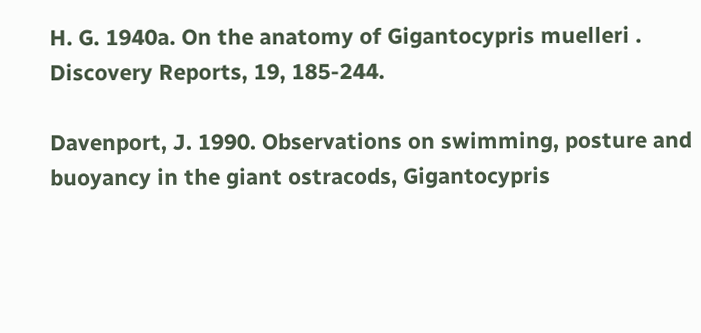H. G. 1940a. On the anatomy of Gigantocypris muelleri . Discovery Reports, 19, 185-244.

Davenport, J. 1990. Observations on swimming, posture and buoyancy in the giant ostracods, Gigantocypris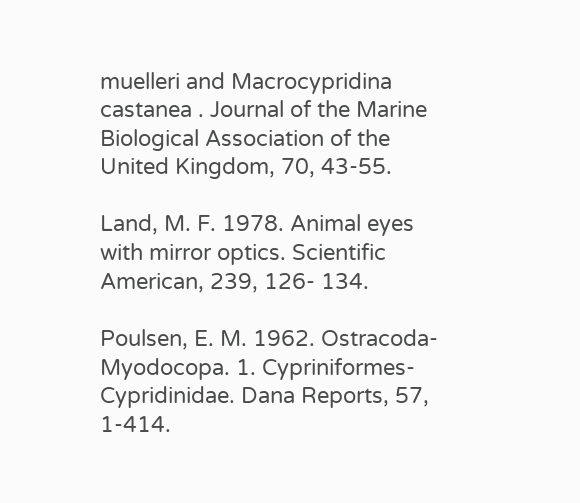muelleri and Macrocypridina castanea . Journal of the Marine Biological Association of the United Kingdom, 70, 43-55.

Land, M. F. 1978. Animal eyes with mirror optics. Scientific American, 239, 126- 134.

Poulsen, E. M. 1962. Ostracoda-Myodocopa. 1. Cypriniformes-Cypridinidae. Dana Reports, 57, 1-414.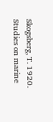Skogsberg, T. 1920. Studies on marine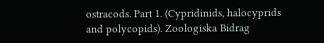ostracods. Part 1. (Cypridinids, halocyprids and polycopids). Zoologiska Bidrag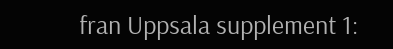fran Uppsala supplement 1: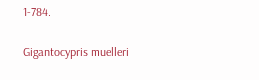1-784.

Gigantocypris muelleri